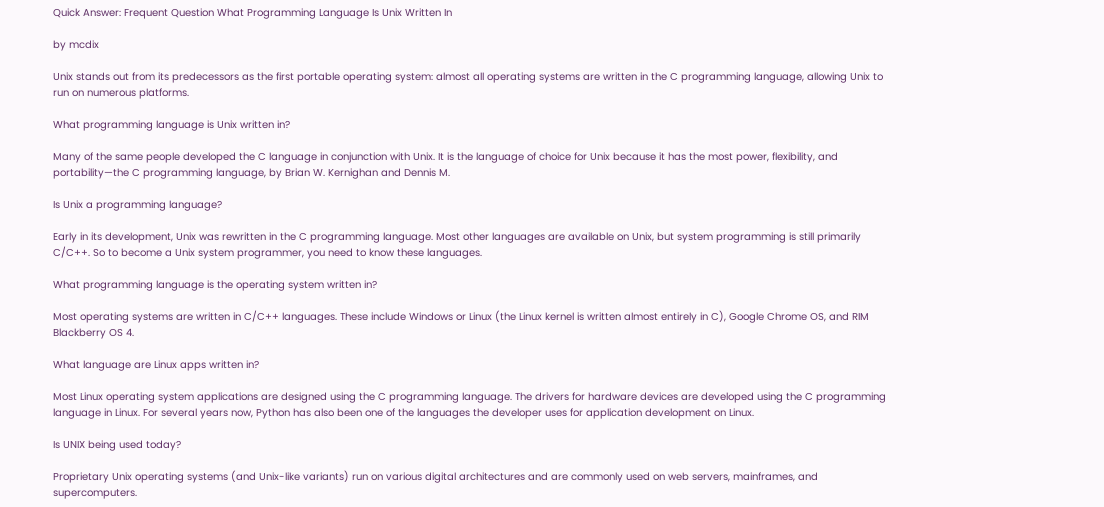Quick Answer: Frequent Question What Programming Language Is Unix Written In

by mcdix

Unix stands out from its predecessors as the first portable operating system: almost all operating systems are written in the C programming language, allowing Unix to run on numerous platforms.

What programming language is Unix written in?

Many of the same people developed the C language in conjunction with Unix. It is the language of choice for Unix because it has the most power, flexibility, and portability—the C programming language, by Brian W. Kernighan and Dennis M.

Is Unix a programming language?

Early in its development, Unix was rewritten in the C programming language. Most other languages are available on Unix, but system programming is still primarily C/C++. So to become a Unix system programmer, you need to know these languages.

What programming language is the operating system written in?

Most operating systems are written in C/C++ languages. These include Windows or Linux (the Linux kernel is written almost entirely in C), Google Chrome OS, and RIM Blackberry OS 4.

What language are Linux apps written in?

Most Linux operating system applications are designed using the C programming language. The drivers for hardware devices are developed using the C programming language in Linux. For several years now, Python has also been one of the languages the developer uses for application development on Linux.

Is UNIX being used today?

Proprietary Unix operating systems (and Unix-like variants) run on various digital architectures and are commonly used on web servers, mainframes, and supercomputers.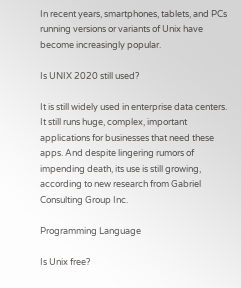In recent years, smartphones, tablets, and PCs running versions or variants of Unix have become increasingly popular.

Is UNIX 2020 still used?

It is still widely used in enterprise data centers. It still runs huge, complex, important applications for businesses that need these apps. And despite lingering rumors of impending death, its use is still growing, according to new research from Gabriel Consulting Group Inc.

Programming Language

Is Unix free?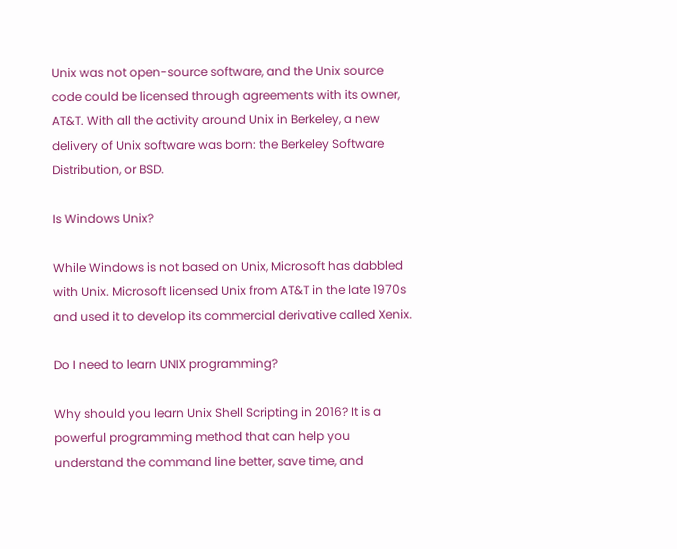Unix was not open-source software, and the Unix source code could be licensed through agreements with its owner, AT&T. With all the activity around Unix in Berkeley, a new delivery of Unix software was born: the Berkeley Software Distribution, or BSD.

Is Windows Unix?

While Windows is not based on Unix, Microsoft has dabbled with Unix. Microsoft licensed Unix from AT&T in the late 1970s and used it to develop its commercial derivative called Xenix.

Do I need to learn UNIX programming?

Why should you learn Unix Shell Scripting in 2016? It is a powerful programming method that can help you understand the command line better, save time, and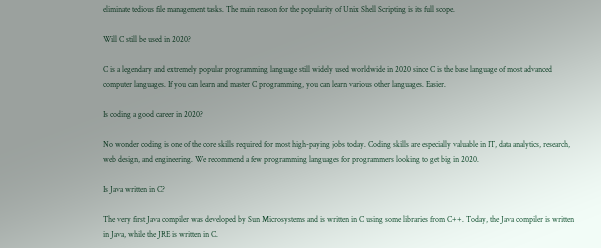eliminate tedious file management tasks. The main reason for the popularity of Unix Shell Scripting is its full scope.

Will C still be used in 2020?

C is a legendary and extremely popular programming language still widely used worldwide in 2020 since C is the base language of most advanced computer languages. If you can learn and master C programming, you can learn various other languages. Easier.

Is coding a good career in 2020?

No wonder coding is one of the core skills required for most high-paying jobs today. Coding skills are especially valuable in IT, data analytics, research, web design, and engineering. We recommend a few programming languages for programmers looking to get big in 2020.

Is Java written in C?

The very first Java compiler was developed by Sun Microsystems and is written in C using some libraries from C++. Today, the Java compiler is written in Java, while the JRE is written in C.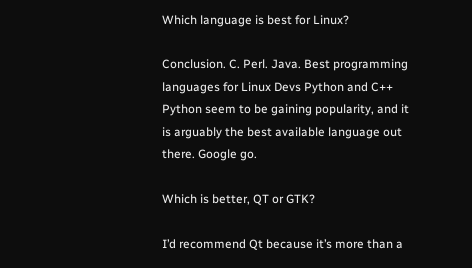Which language is best for Linux?

Conclusion. C. Perl. Java. Best programming languages for Linux Devs Python and C++ Python seem to be gaining popularity, and it is arguably the best available language out there. Google go.

Which is better, QT or GTK?

I’d recommend Qt because it’s more than a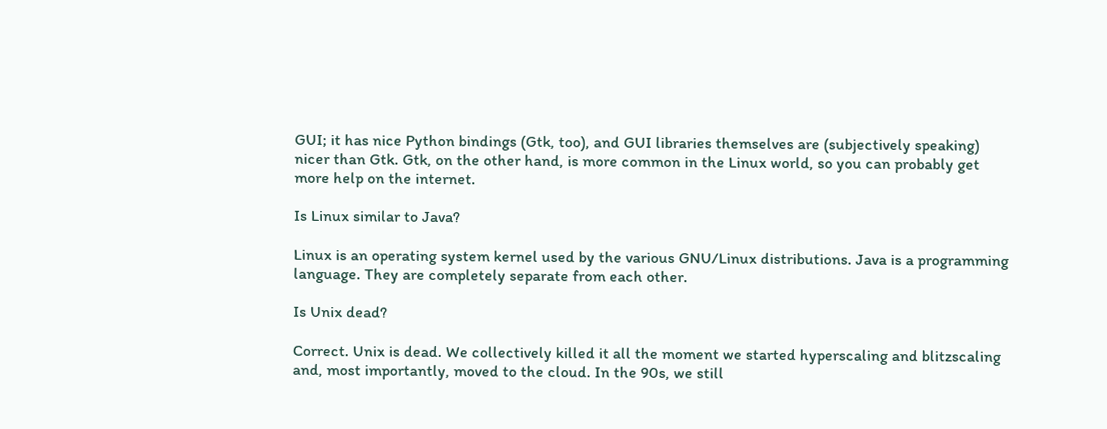GUI; it has nice Python bindings (Gtk, too), and GUI libraries themselves are (subjectively speaking) nicer than Gtk. Gtk, on the other hand, is more common in the Linux world, so you can probably get more help on the internet.

Is Linux similar to Java?

Linux is an operating system kernel used by the various GNU/Linux distributions. Java is a programming language. They are completely separate from each other.

Is Unix dead?

Correct. Unix is dead. We collectively killed it all the moment we started hyperscaling and blitzscaling and, most importantly, moved to the cloud. In the 90s, we still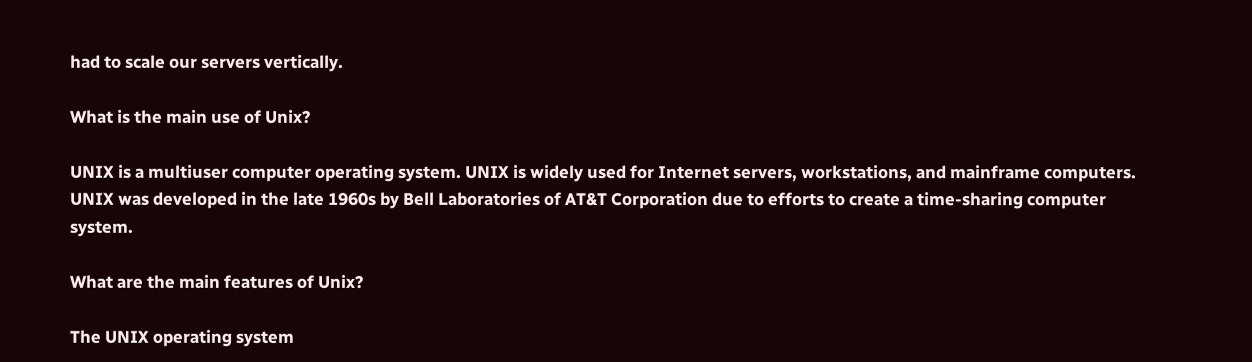had to scale our servers vertically.

What is the main use of Unix?

UNIX is a multiuser computer operating system. UNIX is widely used for Internet servers, workstations, and mainframe computers. UNIX was developed in the late 1960s by Bell Laboratories of AT&T Corporation due to efforts to create a time-sharing computer system.

What are the main features of Unix?

The UNIX operating system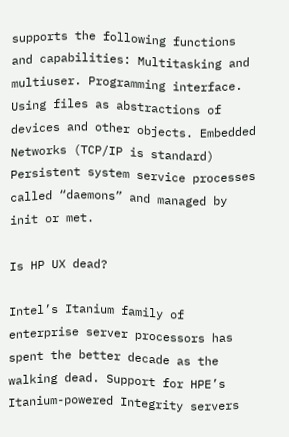supports the following functions and capabilities: Multitasking and multiuser. Programming interface. Using files as abstractions of devices and other objects. Embedded Networks (TCP/IP is standard) Persistent system service processes called “daemons” and managed by init or met.

Is HP UX dead?

Intel’s Itanium family of enterprise server processors has spent the better decade as the walking dead. Support for HPE’s Itanium-powered Integrity servers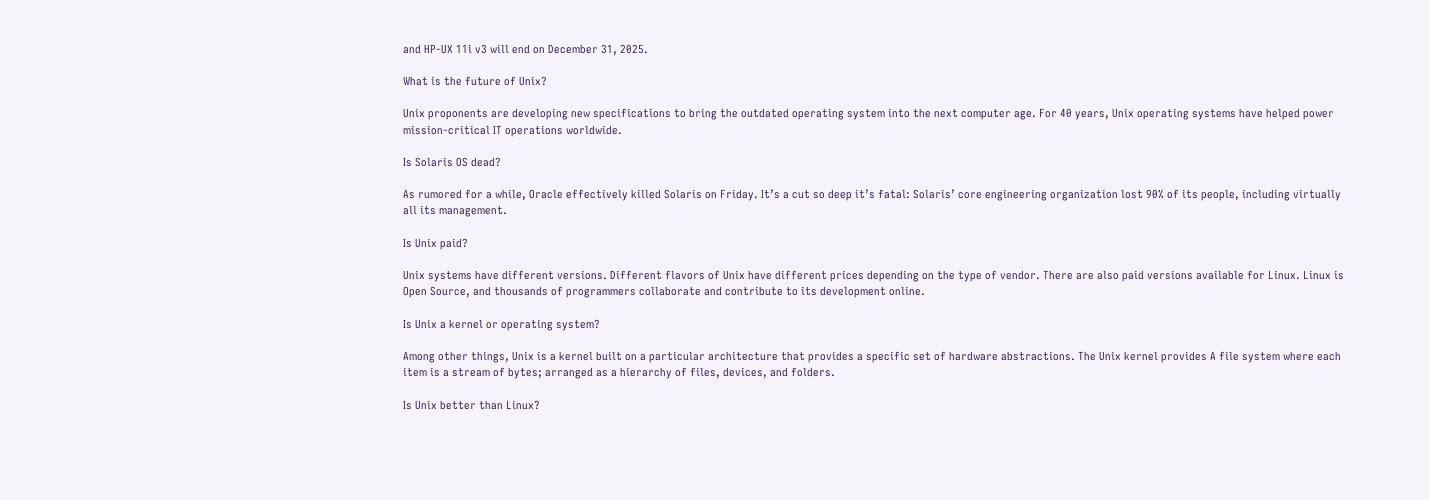and HP-UX 11i v3 will end on December 31, 2025.

What is the future of Unix?

Unix proponents are developing new specifications to bring the outdated operating system into the next computer age. For 40 years, Unix operating systems have helped power mission-critical IT operations worldwide.

Is Solaris OS dead?

As rumored for a while, Oracle effectively killed Solaris on Friday. It’s a cut so deep it’s fatal: Solaris’ core engineering organization lost 90% of its people, including virtually all its management.

Is Unix paid?

Unix systems have different versions. Different flavors of Unix have different prices depending on the type of vendor. There are also paid versions available for Linux. Linux is Open Source, and thousands of programmers collaborate and contribute to its development online.

Is Unix a kernel or operating system?

Among other things, Unix is a kernel built on a particular architecture that provides a specific set of hardware abstractions. The Unix kernel provides A file system where each item is a stream of bytes; arranged as a hierarchy of files, devices, and folders.

Is Unix better than Linux?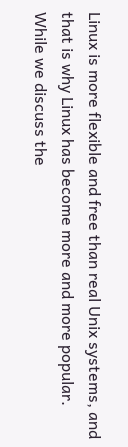Linux is more flexible and free than real Unix systems, and that is why Linux has become more and more popular. While we discuss the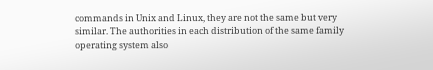commands in Unix and Linux, they are not the same but very similar. The authorities in each distribution of the same family operating system also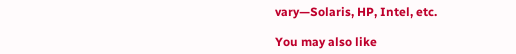vary—Solaris, HP, Intel, etc.

You may also like